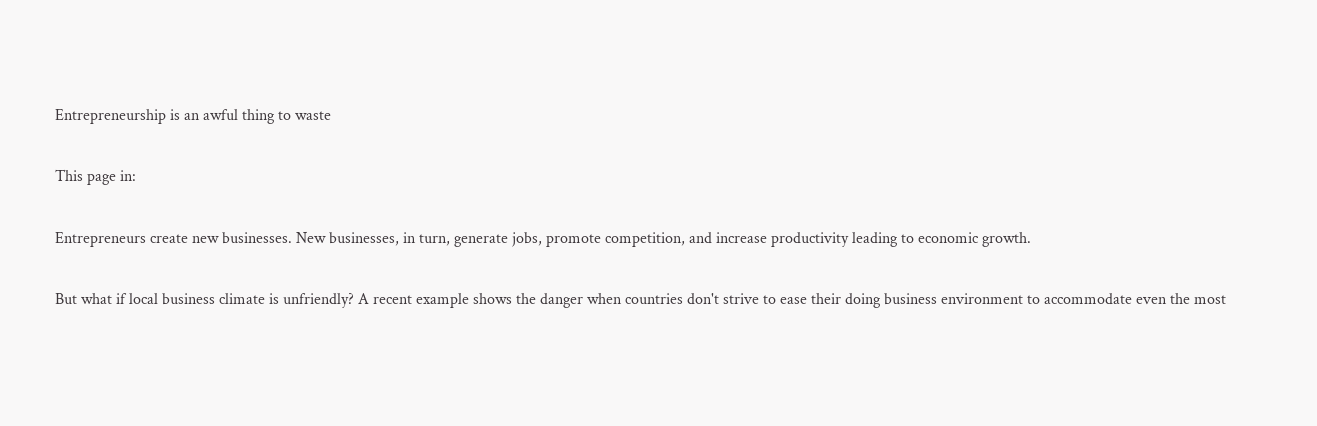Entrepreneurship is an awful thing to waste

This page in:

Entrepreneurs create new businesses. New businesses, in turn, generate jobs, promote competition, and increase productivity leading to economic growth.

But what if local business climate is unfriendly? A recent example shows the danger when countries don't strive to ease their doing business environment to accommodate even the most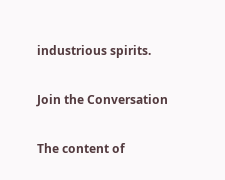industrious spirits.

Join the Conversation

The content of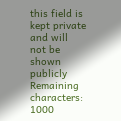this field is kept private and will not be shown publicly
Remaining characters: 1000